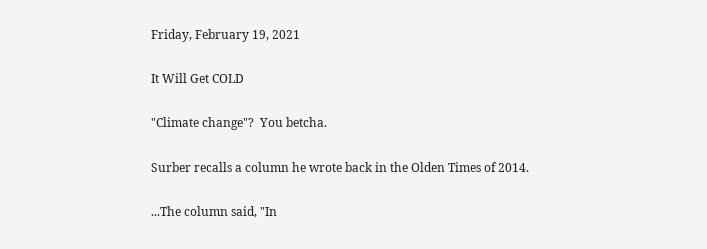Friday, February 19, 2021

It Will Get COLD

"Climate change"?  You betcha.

Surber recalls a column he wrote back in the Olden Times of 2014.

...The column said, "In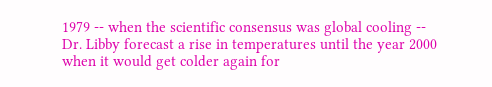1979 -- when the scientific consensus was global cooling -- Dr. Libby forecast a rise in temperatures until the year 2000 when it would get colder again for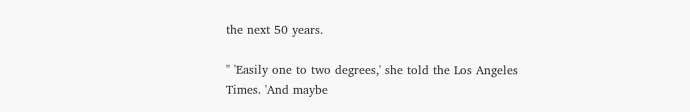the next 50 years.

" 'Easily one to two degrees,' she told the Los Angeles Times. 'And maybe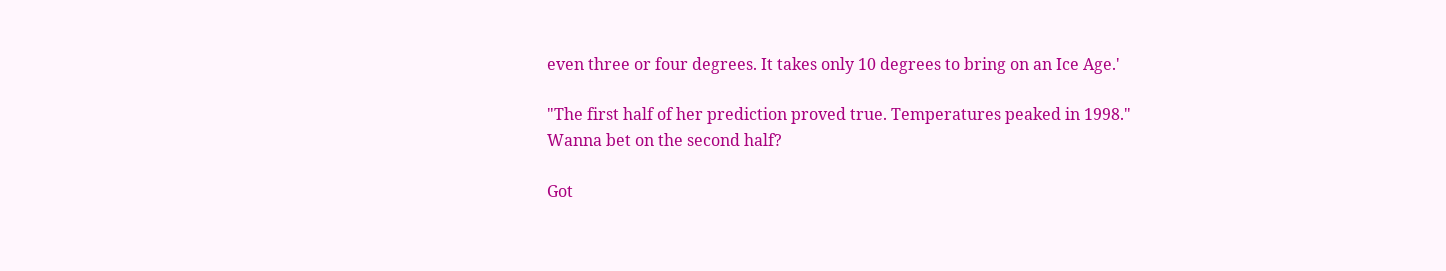even three or four degrees. It takes only 10 degrees to bring on an Ice Age.'

"The first half of her prediction proved true. Temperatures peaked in 1998."
Wanna bet on the second half?

Got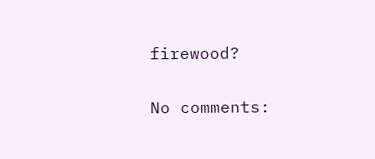firewood?

No comments: